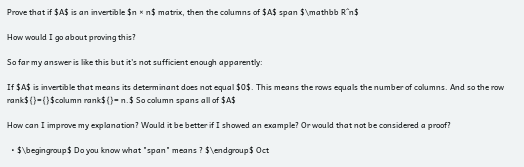Prove that if $A$ is an invertible $n × n$ matrix, then the columns of $A$ span $\mathbb R^n$

How would I go about proving this?

So far my answer is like this but it's not sufficient enough apparently:

If $A$ is invertible that means its determinant does not equal $0$. This means the rows equals the number of columns. And so the row rank${}={}$column rank${}= n.$ So column spans all of $A$

How can I improve my explanation? Would it be better if I showed an example? Or would that not be considered a proof?

  • $\begingroup$ Do you know what "span" means ? $\endgroup$ Oct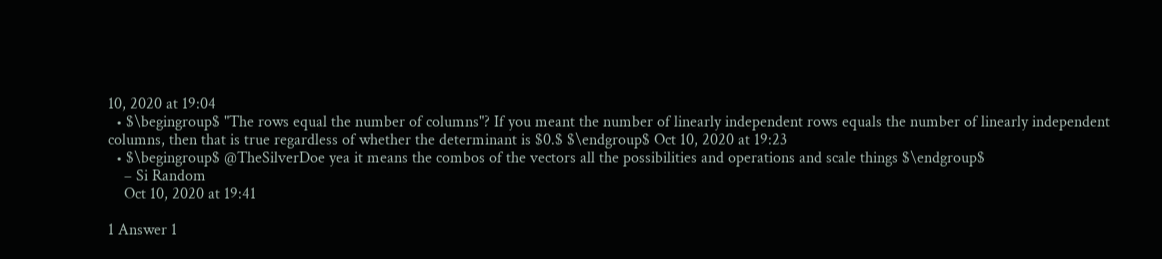10, 2020 at 19:04
  • $\begingroup$ "The rows equal the number of columns"? If you meant the number of linearly independent rows equals the number of linearly independent columns, then that is true regardless of whether the determinant is $0.$ $\endgroup$ Oct 10, 2020 at 19:23
  • $\begingroup$ @TheSilverDoe yea it means the combos of the vectors all the possibilities and operations and scale things $\endgroup$
    – Si Random
    Oct 10, 2020 at 19:41

1 Answer 1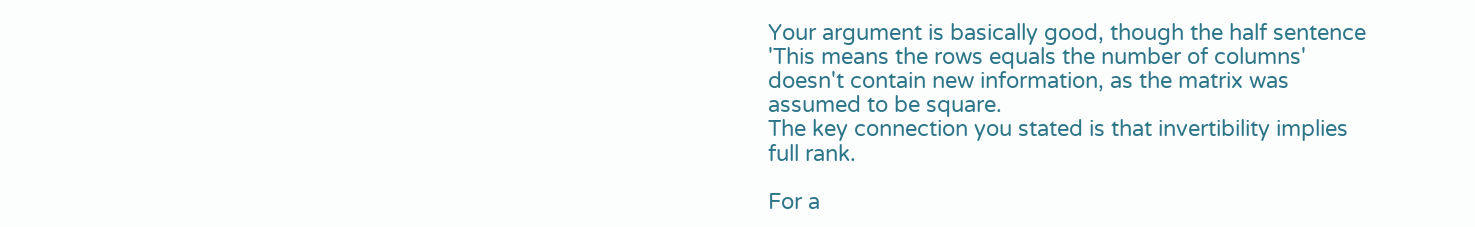Your argument is basically good, though the half sentence 'This means the rows equals the number of columns' doesn't contain new information, as the matrix was assumed to be square.
The key connection you stated is that invertibility implies full rank.

For a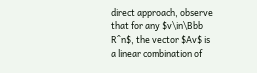direct approach, observe that for any $v\in\Bbb R^n$, the vector $Av$ is a linear combination of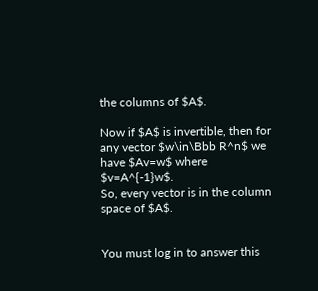the columns of $A$.

Now if $A$ is invertible, then for any vector $w\in\Bbb R^n$ we have $Av=w$ where $v=A^{-1}w$.
So, every vector is in the column space of $A$.


You must log in to answer this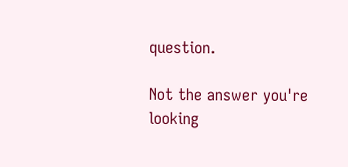question.

Not the answer you're looking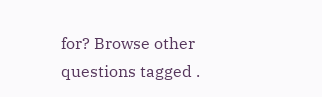for? Browse other questions tagged .